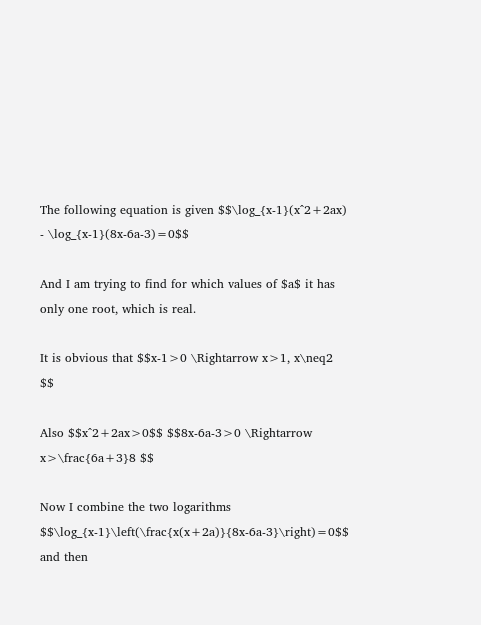The following equation is given $$\log_{x-1}(x^2+2ax) - \log_{x-1}(8x-6a-3)=0$$

And I am trying to find for which values of $a$ it has only one root, which is real.

It is obvious that $$x-1>0 \Rightarrow x>1, x\neq2 $$

Also $$x^2+2ax>0$$ $$8x-6a-3>0 \Rightarrow x>\frac{6a+3}8 $$

Now I combine the two logarithms $$\log_{x-1}\left(\frac{x(x+2a)}{8x-6a-3}\right)=0$$ and then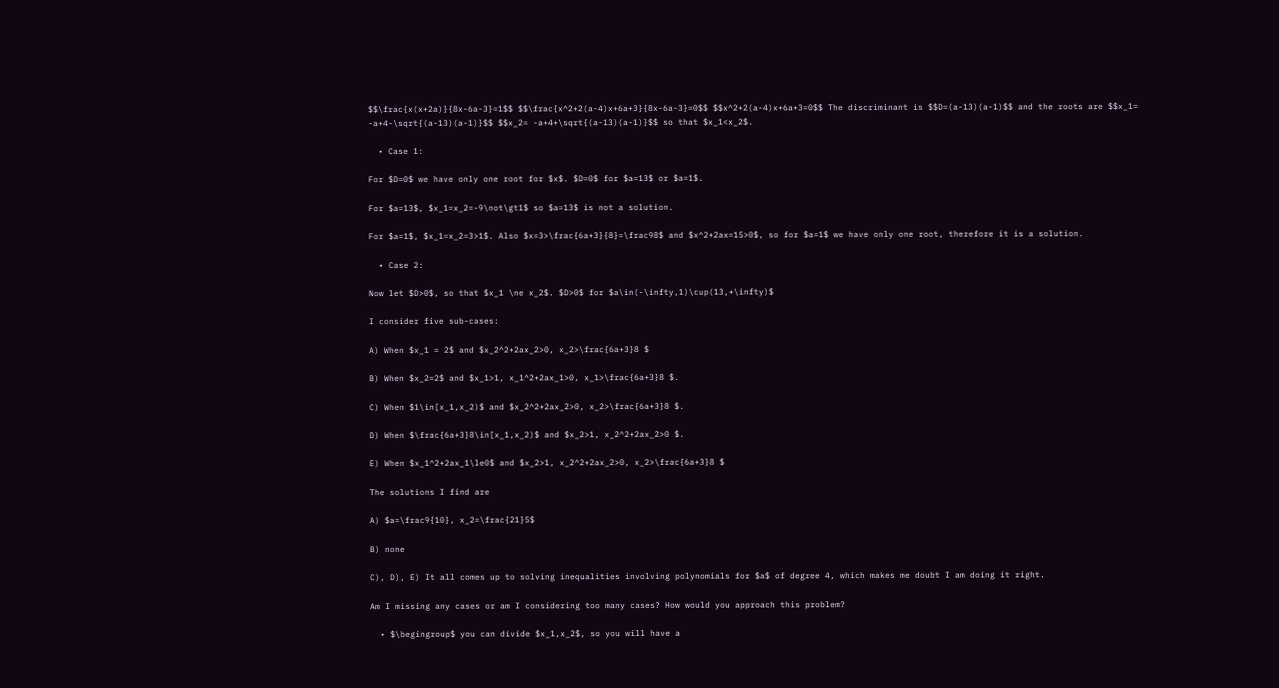$$\frac{x(x+2a)}{8x-6a-3}=1$$ $$\frac{x^2+2(a-4)x+6a+3}{8x-6a-3}=0$$ $$x^2+2(a-4)x+6a+3=0$$ The discriminant is $$D=(a-13)(a-1)$$ and the roots are $$x_1= -a+4-\sqrt{(a-13)(a-1)}$$ $$x_2= -a+4+\sqrt{(a-13)(a-1)}$$ so that $x_1<x_2$.

  • Case 1:

For $D=0$ we have only one root for $x$. $D=0$ for $a=13$ or $a=1$.

For $a=13$, $x_1=x_2=-9\not\gt1$ so $a=13$ is not a solution.

For $a=1$, $x_1=x_2=3>1$. Also $x=3>\frac{6a+3}{8}=\frac98$ and $x^2+2ax=15>0$, so for $a=1$ we have only one root, therefore it is a solution.

  • Case 2:

Now let $D>0$, so that $x_1 \ne x_2$. $D>0$ for $a\in(-\infty,1)\cup(13,+\infty)$

I consider five sub-cases:

A) When $x_1 = 2$ and $x_2^2+2ax_2>0, x_2>\frac{6a+3}8 $

B) When $x_2=2$ and $x_1>1, x_1^2+2ax_1>0, x_1>\frac{6a+3}8 $.

C) When $1\in[x_1,x_2)$ and $x_2^2+2ax_2>0, x_2>\frac{6a+3}8 $.

D) When $\frac{6a+3}8\in[x_1,x_2)$ and $x_2>1, x_2^2+2ax_2>0 $.

E) When $x_1^2+2ax_1\le0$ and $x_2>1, x_2^2+2ax_2>0, x_2>\frac{6a+3}8 $

The solutions I find are

A) $a=\frac9{10}, x_2=\frac{21}5$

B) none

C), D), E) It all comes up to solving inequalities involving polynomials for $a$ of degree 4, which makes me doubt I am doing it right.

Am I missing any cases or am I considering too many cases? How would you approach this problem?

  • $\begingroup$ you can divide $x_1,x_2$, so you will have a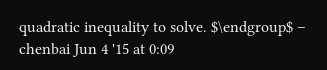quadratic inequality to solve. $\endgroup$ – chenbai Jun 4 '15 at 0:09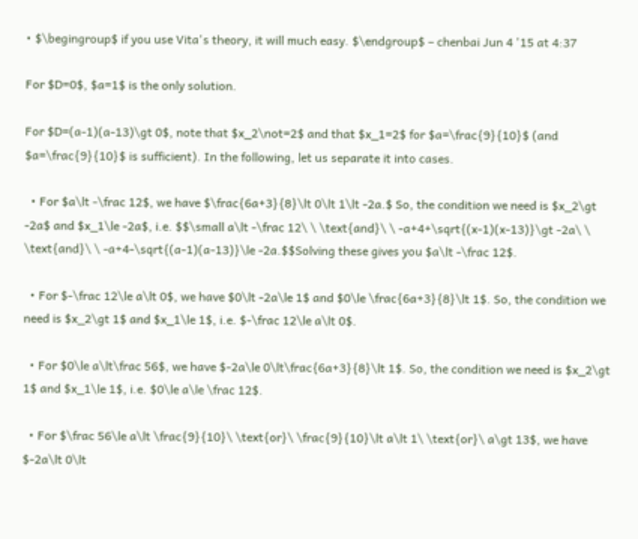• $\begingroup$ if you use Vita's theory, it will much easy. $\endgroup$ – chenbai Jun 4 '15 at 4:37

For $D=0$, $a=1$ is the only solution.

For $D=(a-1)(a-13)\gt 0$, note that $x_2\not=2$ and that $x_1=2$ for $a=\frac{9}{10}$ (and $a=\frac{9}{10}$ is sufficient). In the following, let us separate it into cases.

  • For $a\lt -\frac 12$, we have $\frac{6a+3}{8}\lt 0\lt 1\lt -2a.$ So, the condition we need is $x_2\gt -2a$ and $x_1\le -2a$, i.e. $$\small a\lt -\frac 12\ \ \text{and}\ \ -a+4+\sqrt{(x-1)(x-13)}\gt -2a\ \ \text{and}\ \ -a+4-\sqrt{(a-1)(a-13)}\le -2a.$$Solving these gives you $a\lt -\frac 12$.

  • For $-\frac 12\le a\lt 0$, we have $0\lt -2a\le 1$ and $0\le \frac{6a+3}{8}\lt 1$. So, the condition we need is $x_2\gt 1$ and $x_1\le 1$, i.e. $-\frac 12\le a\lt 0$.

  • For $0\le a\lt\frac 56$, we have $-2a\le 0\lt\frac{6a+3}{8}\lt 1$. So, the condition we need is $x_2\gt 1$ and $x_1\le 1$, i.e. $0\le a\le \frac 12$.

  • For $\frac 56\le a\lt \frac{9}{10}\ \text{or}\ \frac{9}{10}\lt a\lt 1\ \text{or}\ a\gt 13$, we have $-2a\lt 0\lt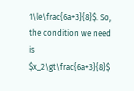1\le\frac{6a+3}{8}$. So, the condition we need is $x_2\gt\frac{6a+3}{8}$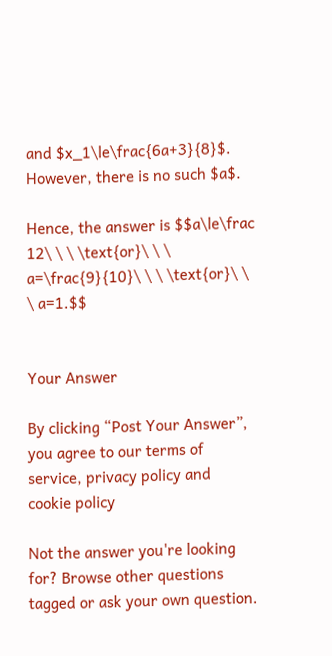and $x_1\le\frac{6a+3}{8}$. However, there is no such $a$.

Hence, the answer is $$a\le\frac 12\ \ \ \text{or}\ \ \ a=\frac{9}{10}\ \ \ \text{or}\ \ \ a=1.$$


Your Answer

By clicking “Post Your Answer”, you agree to our terms of service, privacy policy and cookie policy

Not the answer you're looking for? Browse other questions tagged or ask your own question.